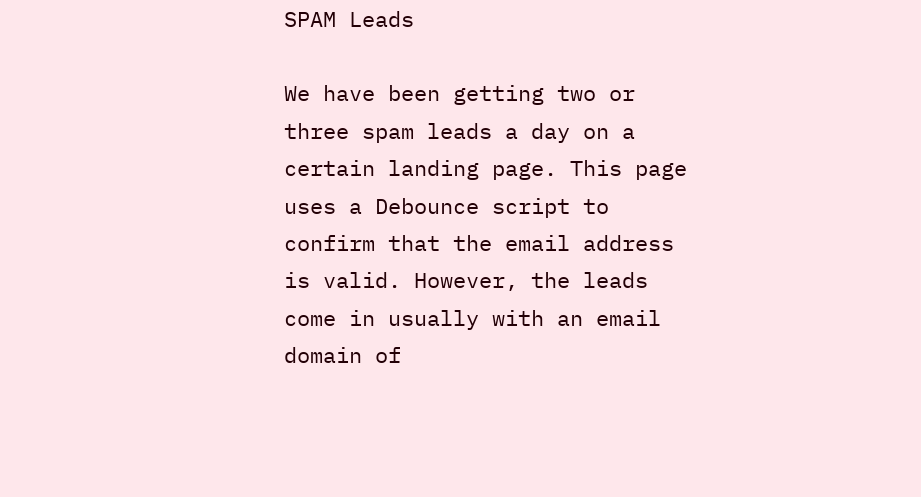SPAM Leads

We have been getting two or three spam leads a day on a certain landing page. This page uses a Debounce script to confirm that the email address is valid. However, the leads come in usually with an email domain of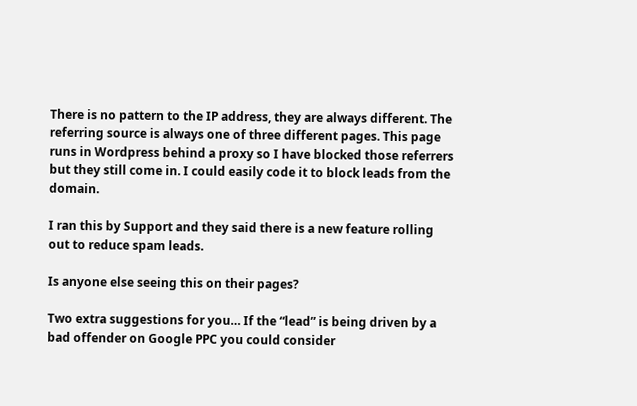There is no pattern to the IP address, they are always different. The referring source is always one of three different pages. This page runs in Wordpress behind a proxy so I have blocked those referrers but they still come in. I could easily code it to block leads from the domain.

I ran this by Support and they said there is a new feature rolling out to reduce spam leads.

Is anyone else seeing this on their pages?

Two extra suggestions for you… If the “lead” is being driven by a bad offender on Google PPC you could consider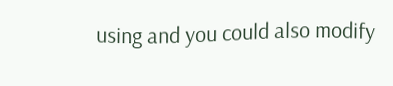using and you could also modify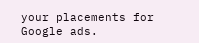your placements for Google ads.